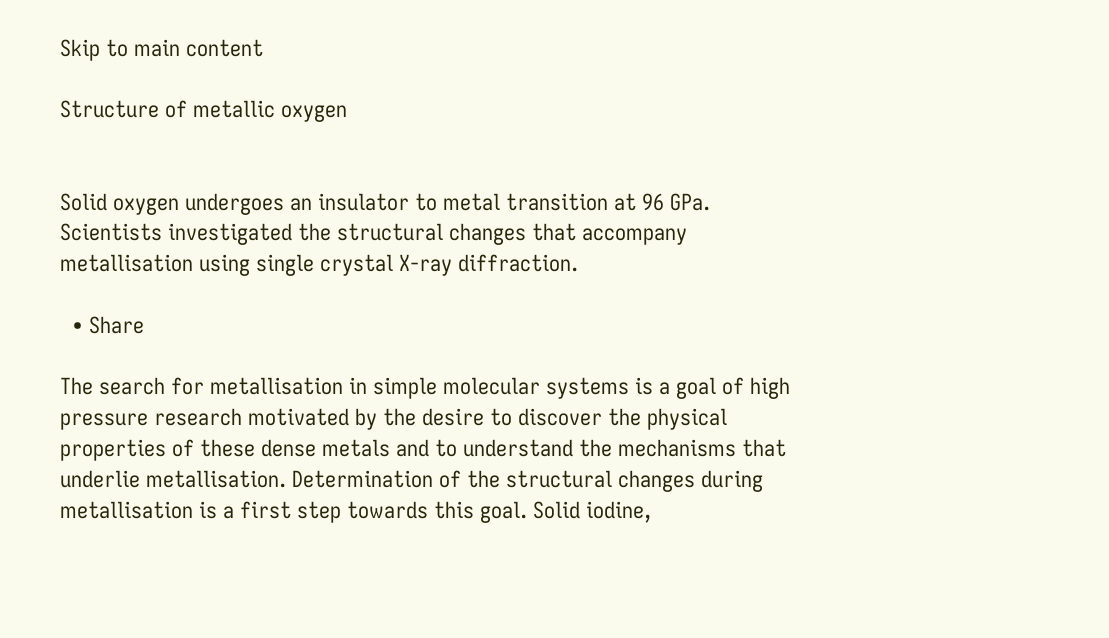Skip to main content

Structure of metallic oxygen


Solid oxygen undergoes an insulator to metal transition at 96 GPa. Scientists investigated the structural changes that accompany metallisation using single crystal X-ray diffraction.

  • Share

The search for metallisation in simple molecular systems is a goal of high pressure research motivated by the desire to discover the physical properties of these dense metals and to understand the mechanisms that underlie metallisation. Determination of the structural changes during metallisation is a first step towards this goal. Solid iodine,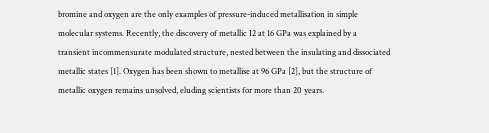bromine and oxygen are the only examples of pressure-induced metallisation in simple molecular systems. Recently, the discovery of metallic I2 at 16 GPa was explained by a transient incommensurate modulated structure, nested between the insulating and dissociated metallic states [1]. Oxygen has been shown to metallise at 96 GPa [2], but the structure of metallic oxygen remains unsolved, eluding scientists for more than 20 years.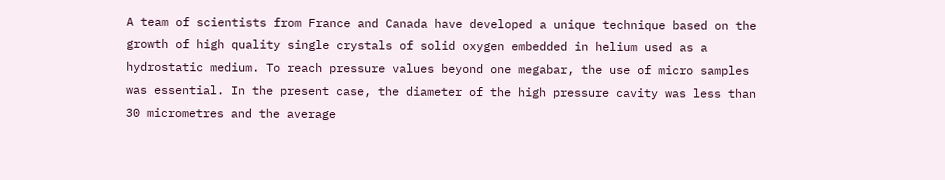A team of scientists from France and Canada have developed a unique technique based on the growth of high quality single crystals of solid oxygen embedded in helium used as a hydrostatic medium. To reach pressure values beyond one megabar, the use of micro samples was essential. In the present case, the diameter of the high pressure cavity was less than 30 micrometres and the average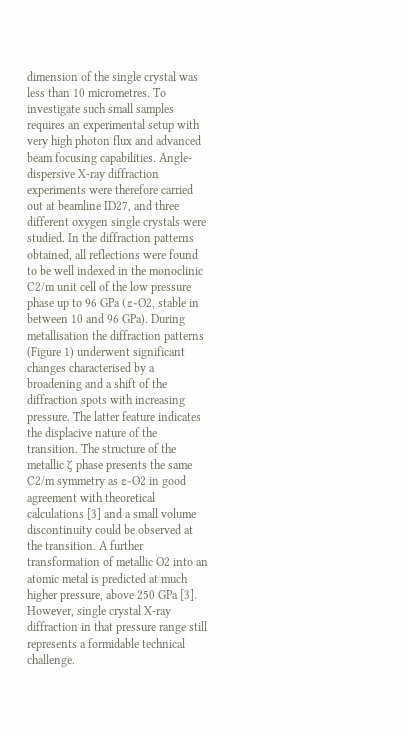dimension of the single crystal was less than 10 micrometres. To investigate such small samples requires an experimental setup with very high photon flux and advanced beam focusing capabilities. Angle-dispersive X-ray diffraction experiments were therefore carried out at beamline ID27, and three different oxygen single crystals were studied. In the diffraction patterns obtained, all reflections were found to be well indexed in the monoclinic C2/m unit cell of the low pressure phase up to 96 GPa (ε-O2, stable in between 10 and 96 GPa). During metallisation the diffraction patterns (Figure 1) underwent significant changes characterised by a broadening and a shift of the diffraction spots with increasing pressure. The latter feature indicates the displacive nature of the transition. The structure of the metallic ζ phase presents the same C2/m symmetry as ε-O2 in good agreement with theoretical calculations [3] and a small volume discontinuity could be observed at the transition. A further transformation of metallic O2 into an atomic metal is predicted at much higher pressure, above 250 GPa [3]. However, single crystal X-ray diffraction in that pressure range still represents a formidable technical challenge.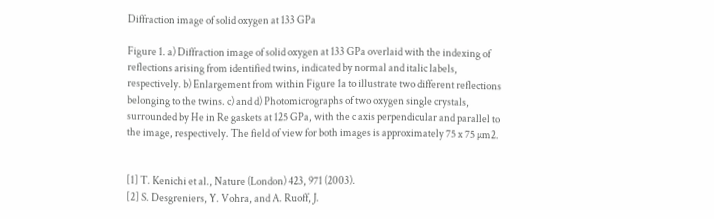Diffraction image of solid oxygen at 133 GPa

Figure 1. a) Diffraction image of solid oxygen at 133 GPa overlaid with the indexing of reflections arising from identified twins, indicated by normal and italic labels, respectively. b) Enlargement from within Figure 1a to illustrate two different reflections belonging to the twins. c) and d) Photomicrographs of two oxygen single crystals, surrounded by He in Re gaskets at 125 GPa, with the c axis perpendicular and parallel to the image, respectively. The field of view for both images is approximately 75 x 75 µm2.


[1] T. Kenichi et al., Nature (London) 423, 971 (2003).
[2] S. Desgreniers, Y. Vohra, and A. Ruoff, J.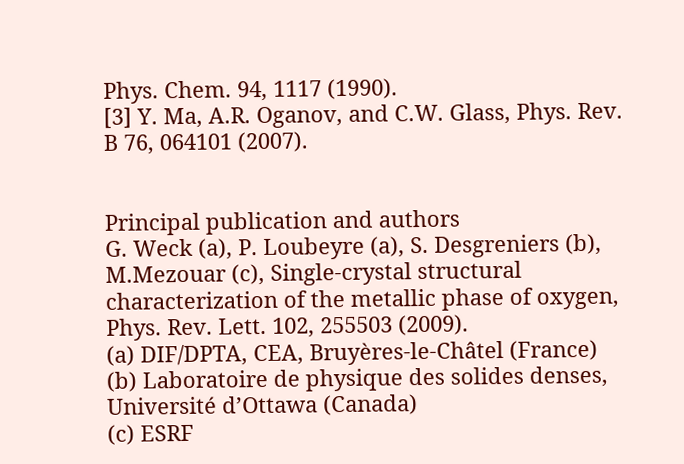Phys. Chem. 94, 1117 (1990).
[3] Y. Ma, A.R. Oganov, and C.W. Glass, Phys. Rev. B 76, 064101 (2007).


Principal publication and authors
G. Weck (a), P. Loubeyre (a), S. Desgreniers (b), M.Mezouar (c), Single-crystal structural characterization of the metallic phase of oxygen, Phys. Rev. Lett. 102, 255503 (2009).
(a) DIF/DPTA, CEA, Bruyères-le-Châtel (France)
(b) Laboratoire de physique des solides denses, Université d’Ottawa (Canada)
(c) ESRF